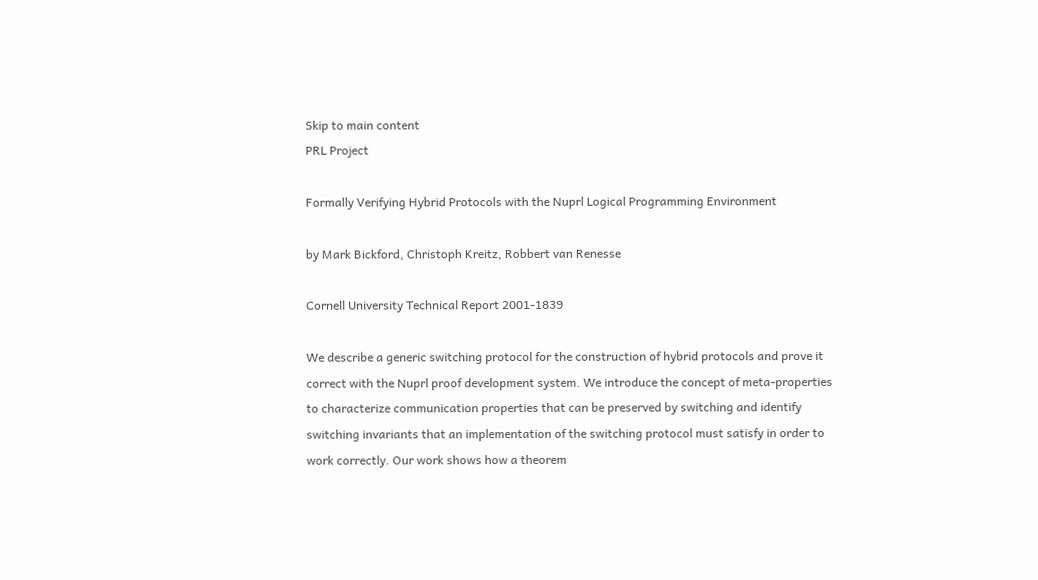Skip to main content
PRL Project

Formally Verifying Hybrid Protocols with the Nuprl Logical Programming Environment

by Mark Bickford, Christoph Kreitz, Robbert van Renesse

Cornell University Technical Report 2001-1839

We describe a generic switching protocol for the construction of hybrid protocols and prove it correct with the Nuprl proof development system. We introduce the concept of meta-properties to characterize communication properties that can be preserved by switching and identify switching invariants that an implementation of the switching protocol must satisfy in order to work correctly. Our work shows how a theorem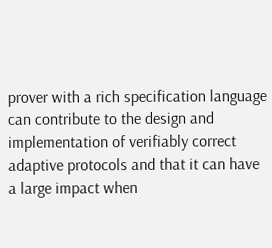prover with a rich specification language can contribute to the design and implementation of verifiably correct adaptive protocols and that it can have a large impact when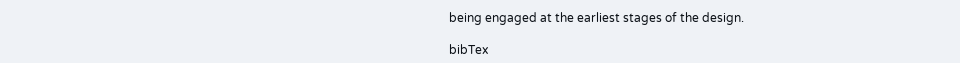being engaged at the earliest stages of the design.

bibTex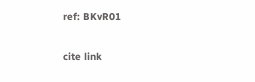ref: BKvR01

cite link